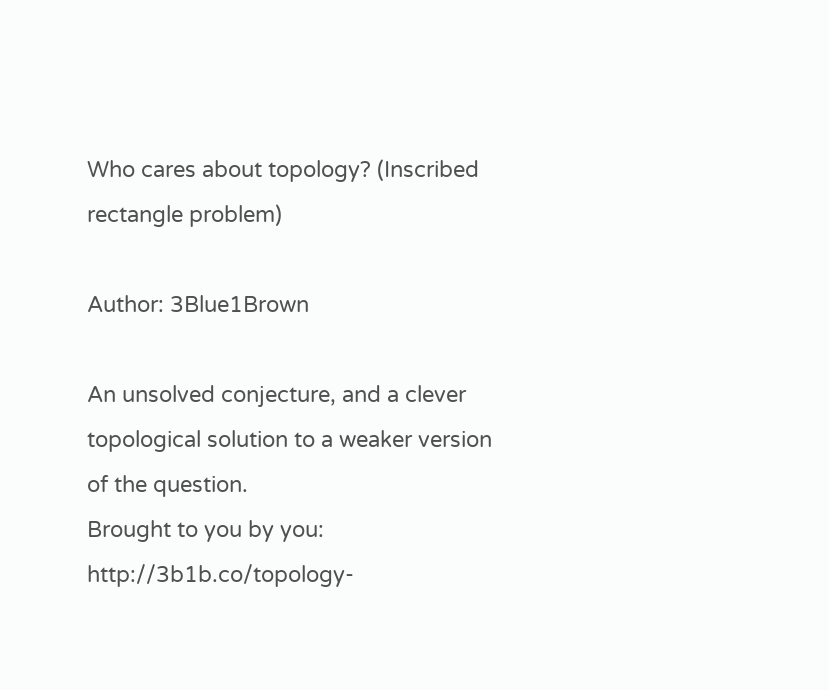Who cares about topology? (Inscribed rectangle problem)

Author: 3Blue1Brown

An unsolved conjecture, and a clever topological solution to a weaker version of the question.
Brought to you by you: http://3b1b.co/topology-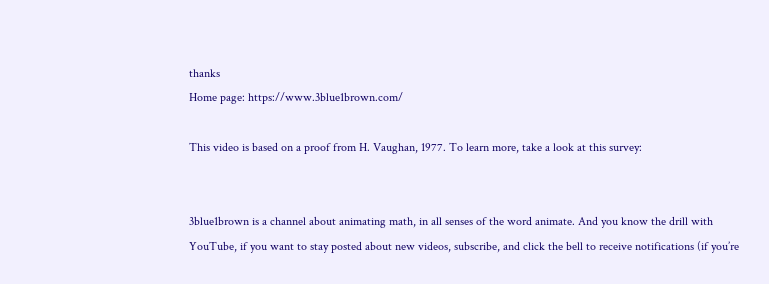thanks
Home page: https://www.3blue1brown.com/

This video is based on a proof from H. Vaughan, 1977. To learn more, take a look at this survey:


3blue1brown is a channel about animating math, in all senses of the word animate. And you know the drill with YouTube, if you want to stay posted about new videos, subscribe, and click the bell to receive notifications (if you’re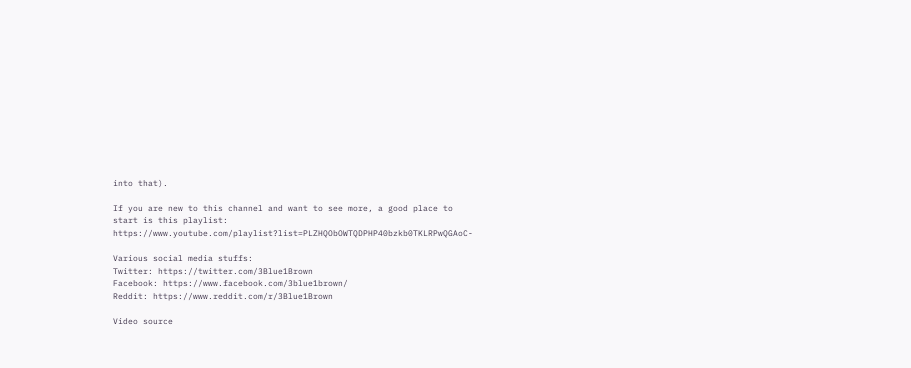into that).

If you are new to this channel and want to see more, a good place to start is this playlist: https://www.youtube.com/playlist?list=PLZHQObOWTQDPHP40bzkb0TKLRPwQGAoC-

Various social media stuffs:
Twitter: https://twitter.com/3Blue1Brown
Facebook: https://www.facebook.com/3blue1brown/
Reddit: https://www.reddit.com/r/3Blue1Brown

Video source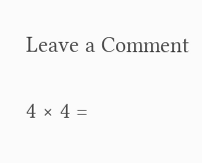Leave a Comment

4 × 4 =